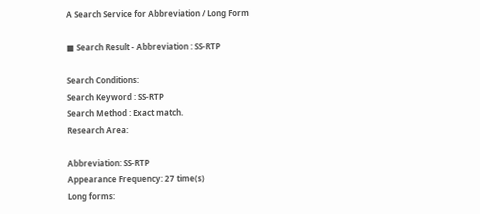A Search Service for Abbreviation / Long Form

■ Search Result - Abbreviation : SS-RTP

Search Conditions:
Search Keyword : SS-RTP
Search Method : Exact match.
Research Area:

Abbreviation: SS-RTP
Appearance Frequency: 27 time(s)
Long forms: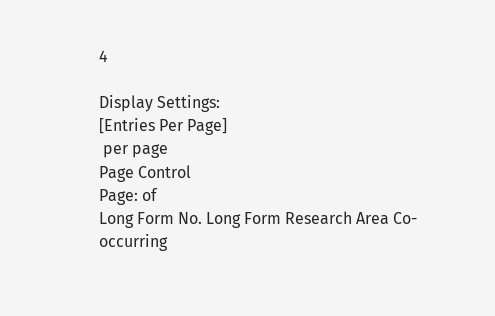4

Display Settings:
[Entries Per Page]
 per page
Page Control
Page: of
Long Form No. Long Form Research Area Co-occurring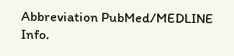Abbreviation PubMed/MEDLINE Info.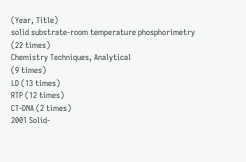(Year, Title)
solid substrate-room temperature phosphorimetry
(22 times)
Chemistry Techniques, Analytical
(9 times)
LD (13 times)
RTP (12 times)
CT-DNA (2 times)
2001 Solid-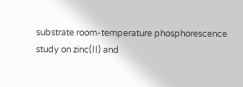substrate room-temperature phosphorescence study on zinc(II) and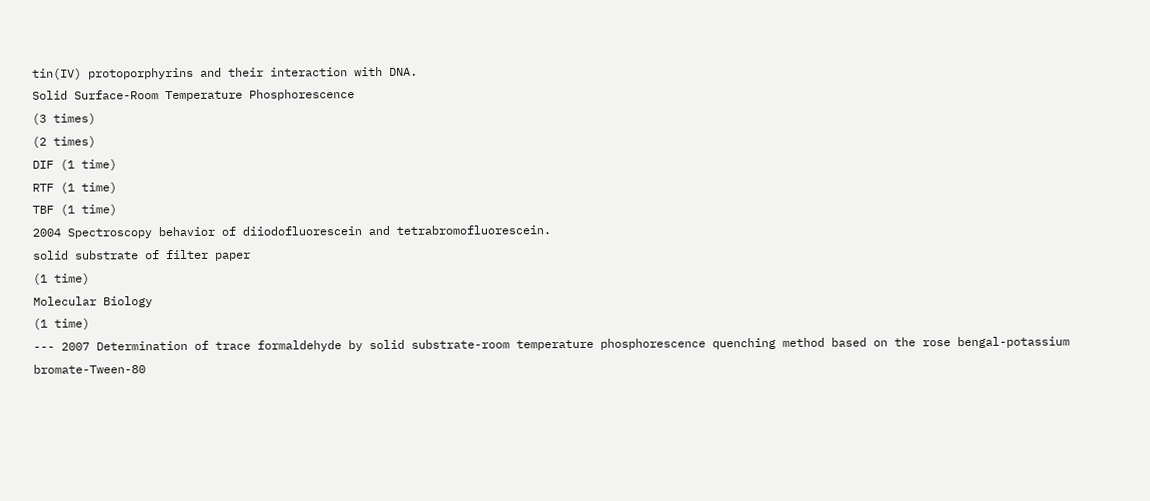tin(IV) protoporphyrins and their interaction with DNA.
Solid Surface-Room Temperature Phosphorescence
(3 times)
(2 times)
DIF (1 time)
RTF (1 time)
TBF (1 time)
2004 Spectroscopy behavior of diiodofluorescein and tetrabromofluorescein.
solid substrate of filter paper
(1 time)
Molecular Biology
(1 time)
--- 2007 Determination of trace formaldehyde by solid substrate-room temperature phosphorescence quenching method based on the rose bengal-potassium bromate-Tween-80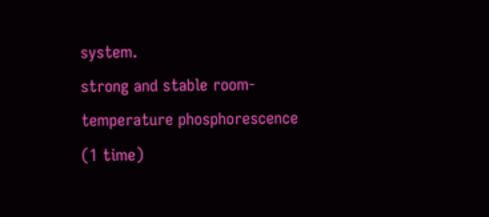system.
strong and stable room-temperature phosphorescence
(1 time)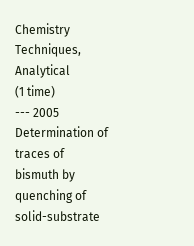Chemistry Techniques, Analytical
(1 time)
--- 2005 Determination of traces of bismuth by quenching of solid-substrate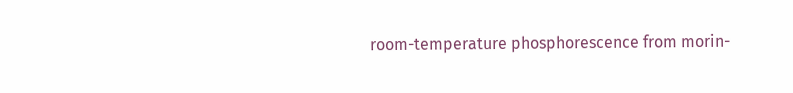room-temperature phosphorescence from morin-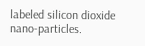labeled silicon dioxide nano-particles.